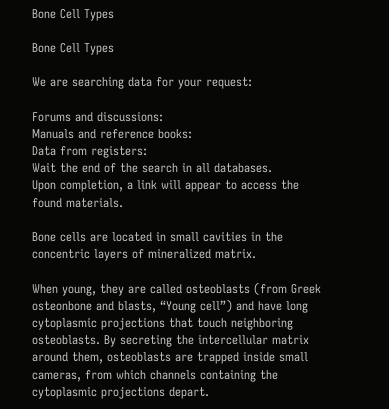Bone Cell Types

Bone Cell Types

We are searching data for your request:

Forums and discussions:
Manuals and reference books:
Data from registers:
Wait the end of the search in all databases.
Upon completion, a link will appear to access the found materials.

Bone cells are located in small cavities in the concentric layers of mineralized matrix.

When young, they are called osteoblasts (from Greek osteonbone and blasts, “Young cell”) and have long cytoplasmic projections that touch neighboring osteoblasts. By secreting the intercellular matrix around them, osteoblasts are trapped inside small cameras, from which channels containing the cytoplasmic projections depart.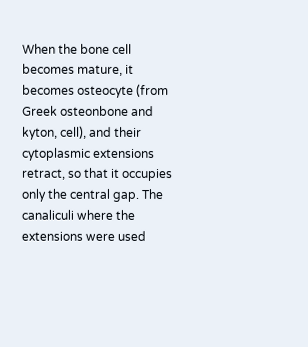When the bone cell becomes mature, it becomes osteocyte (from Greek osteonbone and kyton, cell), and their cytoplasmic extensions retract, so that it occupies only the central gap. The canaliculi where the extensions were used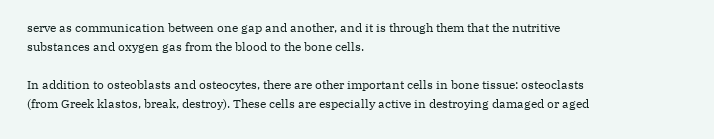serve as communication between one gap and another, and it is through them that the nutritive substances and oxygen gas from the blood to the bone cells.

In addition to osteoblasts and osteocytes, there are other important cells in bone tissue: osteoclasts (from Greek klastos, break, destroy). These cells are especially active in destroying damaged or aged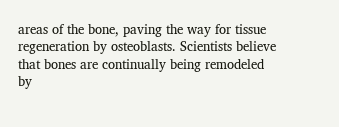areas of the bone, paving the way for tissue regeneration by osteoblasts. Scientists believe that bones are continually being remodeled by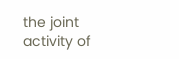the joint activity of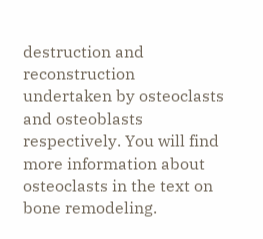destruction and reconstruction undertaken by osteoclasts and osteoblasts respectively. You will find more information about osteoclasts in the text on bone remodeling.